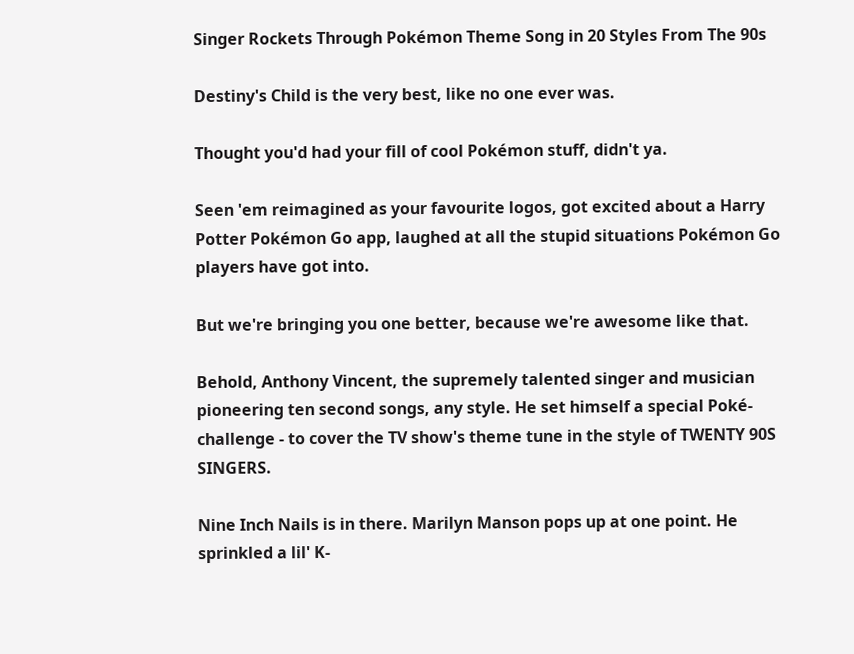Singer Rockets Through Pokémon Theme Song in 20 Styles From The 90s

Destiny's Child is the very best, like no one ever was.

Thought you'd had your fill of cool Pokémon stuff, didn't ya.

Seen 'em reimagined as your favourite logos, got excited about a Harry Potter Pokémon Go app, laughed at all the stupid situations Pokémon Go players have got into.

But we're bringing you one better, because we're awesome like that.

Behold, Anthony Vincent, the supremely talented singer and musician pioneering ten second songs, any style. He set himself a special Poké-challenge - to cover the TV show's theme tune in the style of TWENTY 90S SINGERS.

Nine Inch Nails is in there. Marilyn Manson pops up at one point. He sprinkled a lil' K-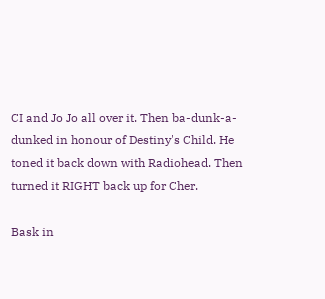CI and Jo Jo all over it. Then ba-dunk-a-dunked in honour of Destiny's Child. He toned it back down with Radiohead. Then turned it RIGHT back up for Cher.

Bask in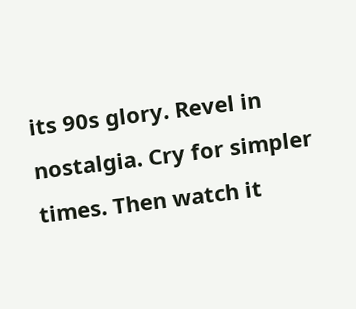its 90s glory. Revel in nostalgia. Cry for simpler times. Then watch it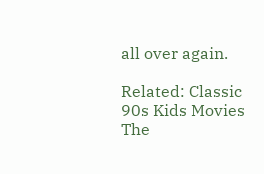all over again.

Related: Classic 90s Kids Movies The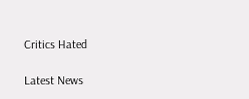Critics Hated

Latest News